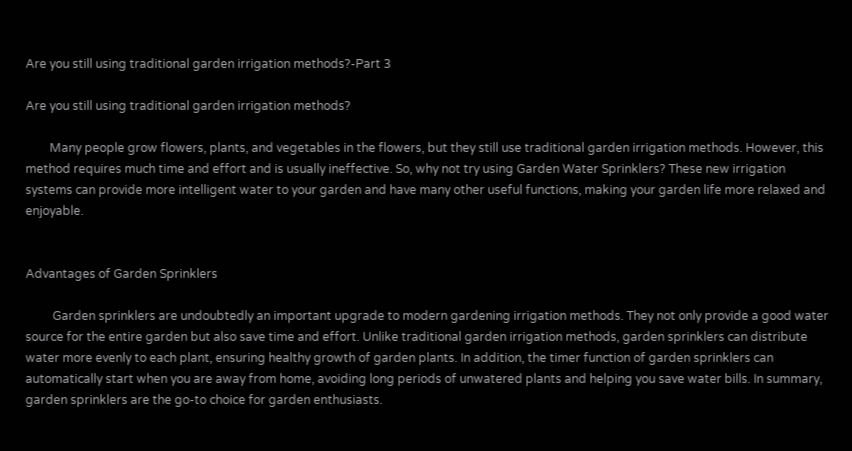Are you still using traditional garden irrigation methods?-Part 3

Are you still using traditional garden irrigation methods?

        Many people grow flowers, plants, and vegetables in the flowers, but they still use traditional garden irrigation methods. However, this method requires much time and effort and is usually ineffective. So, why not try using Garden Water Sprinklers? These new irrigation systems can provide more intelligent water to your garden and have many other useful functions, making your garden life more relaxed and enjoyable.


Advantages of Garden Sprinklers

         Garden sprinklers are undoubtedly an important upgrade to modern gardening irrigation methods. They not only provide a good water source for the entire garden but also save time and effort. Unlike traditional garden irrigation methods, garden sprinklers can distribute water more evenly to each plant, ensuring healthy growth of garden plants. In addition, the timer function of garden sprinklers can automatically start when you are away from home, avoiding long periods of unwatered plants and helping you save water bills. In summary, garden sprinklers are the go-to choice for garden enthusiasts.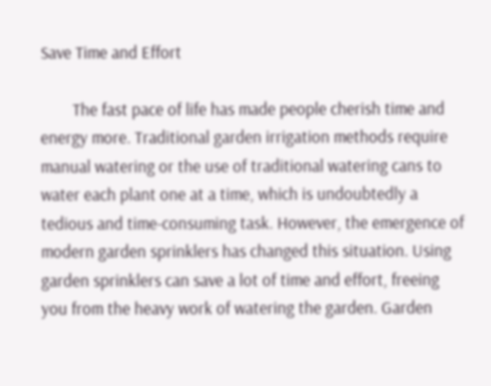Save Time and Effort

        The fast pace of life has made people cherish time and energy more. Traditional garden irrigation methods require manual watering or the use of traditional watering cans to water each plant one at a time, which is undoubtedly a tedious and time-consuming task. However, the emergence of modern garden sprinklers has changed this situation. Using garden sprinklers can save a lot of time and effort, freeing you from the heavy work of watering the garden. Garden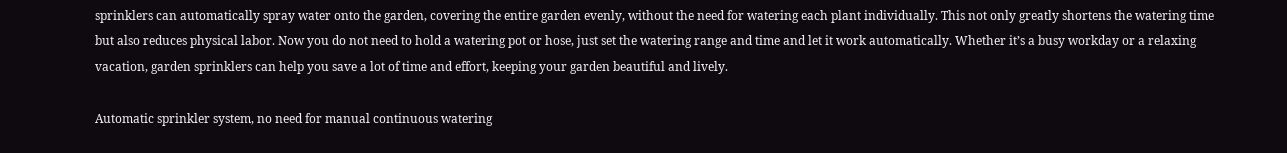sprinklers can automatically spray water onto the garden, covering the entire garden evenly, without the need for watering each plant individually. This not only greatly shortens the watering time but also reduces physical labor. Now you do not need to hold a watering pot or hose, just set the watering range and time and let it work automatically. Whether it’s a busy workday or a relaxing vacation, garden sprinklers can help you save a lot of time and effort, keeping your garden beautiful and lively.

Automatic sprinkler system, no need for manual continuous watering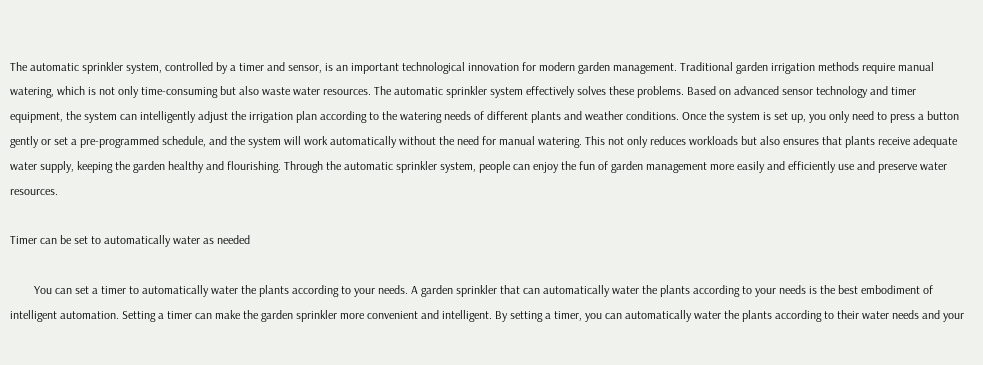The automatic sprinkler system, controlled by a timer and sensor, is an important technological innovation for modern garden management. Traditional garden irrigation methods require manual watering, which is not only time-consuming but also waste water resources. The automatic sprinkler system effectively solves these problems. Based on advanced sensor technology and timer equipment, the system can intelligently adjust the irrigation plan according to the watering needs of different plants and weather conditions. Once the system is set up, you only need to press a button gently or set a pre-programmed schedule, and the system will work automatically without the need for manual watering. This not only reduces workloads but also ensures that plants receive adequate water supply, keeping the garden healthy and flourishing. Through the automatic sprinkler system, people can enjoy the fun of garden management more easily and efficiently use and preserve water resources.

Timer can be set to automatically water as needed

        You can set a timer to automatically water the plants according to your needs. A garden sprinkler that can automatically water the plants according to your needs is the best embodiment of intelligent automation. Setting a timer can make the garden sprinkler more convenient and intelligent. By setting a timer, you can automatically water the plants according to their water needs and your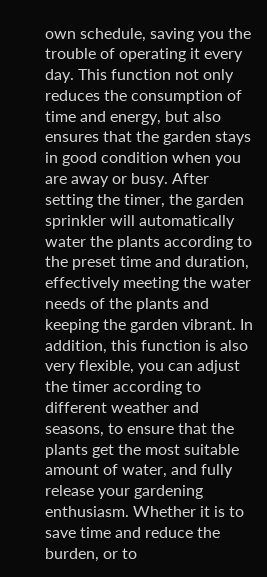own schedule, saving you the trouble of operating it every day. This function not only reduces the consumption of time and energy, but also ensures that the garden stays in good condition when you are away or busy. After setting the timer, the garden sprinkler will automatically water the plants according to the preset time and duration, effectively meeting the water needs of the plants and keeping the garden vibrant. In addition, this function is also very flexible, you can adjust the timer according to different weather and seasons, to ensure that the plants get the most suitable amount of water, and fully release your gardening enthusiasm. Whether it is to save time and reduce the burden, or to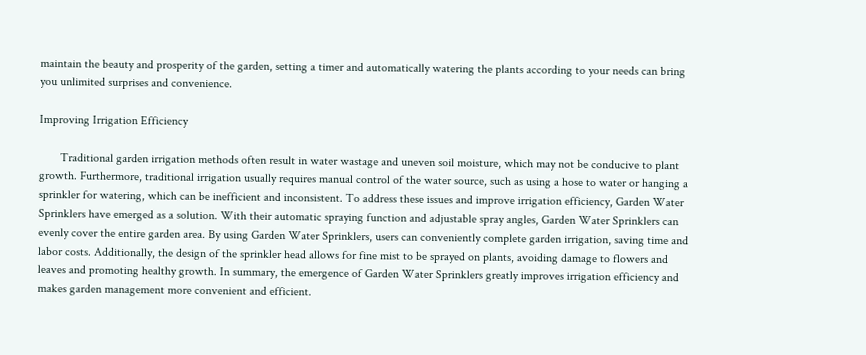maintain the beauty and prosperity of the garden, setting a timer and automatically watering the plants according to your needs can bring you unlimited surprises and convenience.

Improving Irrigation Efficiency

       Traditional garden irrigation methods often result in water wastage and uneven soil moisture, which may not be conducive to plant growth. Furthermore, traditional irrigation usually requires manual control of the water source, such as using a hose to water or hanging a sprinkler for watering, which can be inefficient and inconsistent. To address these issues and improve irrigation efficiency, Garden Water Sprinklers have emerged as a solution. With their automatic spraying function and adjustable spray angles, Garden Water Sprinklers can evenly cover the entire garden area. By using Garden Water Sprinklers, users can conveniently complete garden irrigation, saving time and labor costs. Additionally, the design of the sprinkler head allows for fine mist to be sprayed on plants, avoiding damage to flowers and leaves and promoting healthy growth. In summary, the emergence of Garden Water Sprinklers greatly improves irrigation efficiency and makes garden management more convenient and efficient.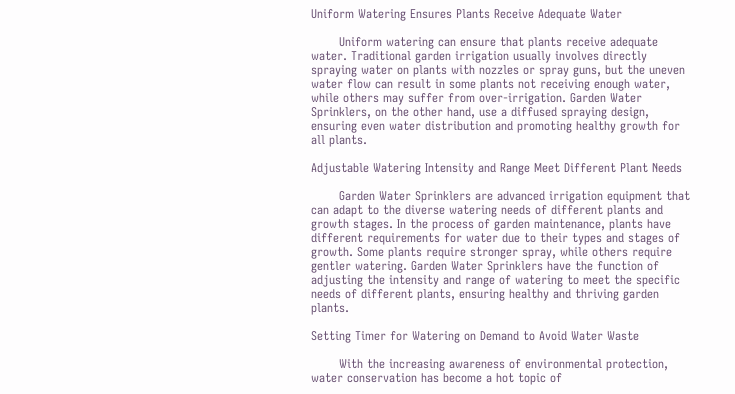Uniform Watering Ensures Plants Receive Adequate Water

       Uniform watering can ensure that plants receive adequate water. Traditional garden irrigation usually involves directly spraying water on plants with nozzles or spray guns, but the uneven water flow can result in some plants not receiving enough water, while others may suffer from over-irrigation. Garden Water Sprinklers, on the other hand, use a diffused spraying design, ensuring even water distribution and promoting healthy growth for all plants.

Adjustable Watering Intensity and Range Meet Different Plant Needs

       Garden Water Sprinklers are advanced irrigation equipment that can adapt to the diverse watering needs of different plants and growth stages. In the process of garden maintenance, plants have different requirements for water due to their types and stages of growth. Some plants require stronger spray, while others require gentler watering. Garden Water Sprinklers have the function of adjusting the intensity and range of watering to meet the specific needs of different plants, ensuring healthy and thriving garden plants.

Setting Timer for Watering on Demand to Avoid Water Waste

       With the increasing awareness of environmental protection, water conservation has become a hot topic of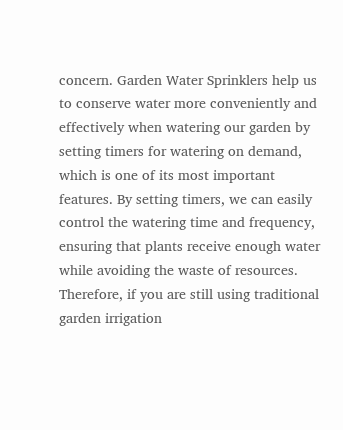concern. Garden Water Sprinklers help us to conserve water more conveniently and effectively when watering our garden by setting timers for watering on demand, which is one of its most important features. By setting timers, we can easily control the watering time and frequency, ensuring that plants receive enough water while avoiding the waste of resources. Therefore, if you are still using traditional garden irrigation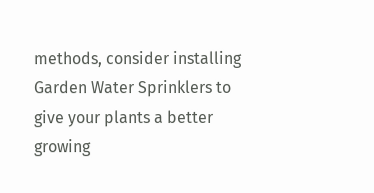methods, consider installing Garden Water Sprinklers to give your plants a better growing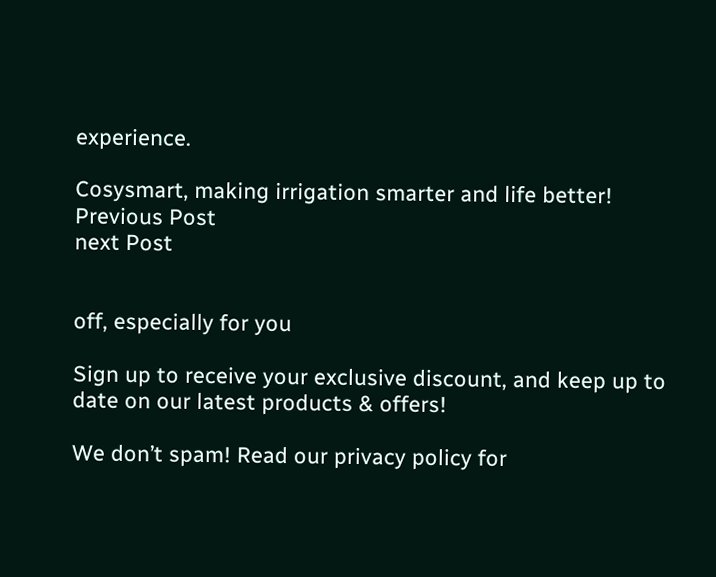experience.

Cosysmart, making irrigation smarter and life better!
Previous Post
next Post


off, especially for you

Sign up to receive your exclusive discount, and keep up to date on our latest products & offers!

We don’t spam! Read our privacy policy for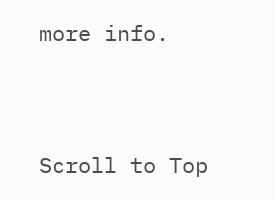more info.


Scroll to Top